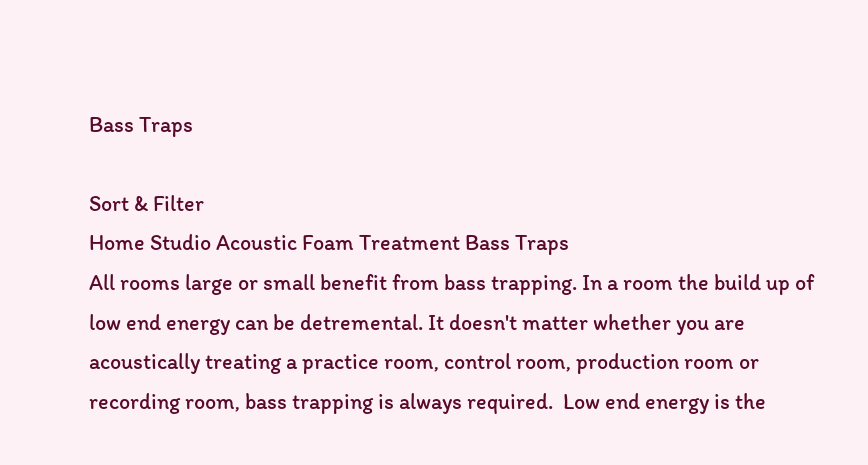Bass Traps

Sort & Filter
Home Studio Acoustic Foam Treatment Bass Traps
All rooms large or small benefit from bass trapping. In a room the build up of low end energy can be detremental. It doesn't matter whether you are acoustically treating a practice room, control room, production room or recording room, bass trapping is always required.  Low end energy is the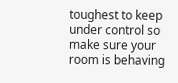toughest to keep under control so make sure your room is behaving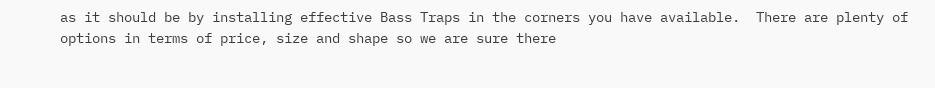as it should be by installing effective Bass Traps in the corners you have available.  There are plenty of options in terms of price, size and shape so we are sure there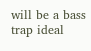will be a bass trap ideal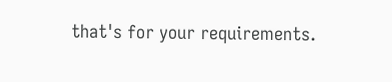that's for your requirements.